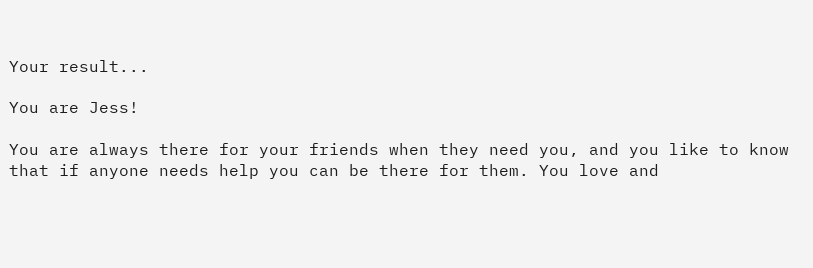Your result...

You are Jess!

You are always there for your friends when they need you, and you like to know that if anyone needs help you can be there for them. You love and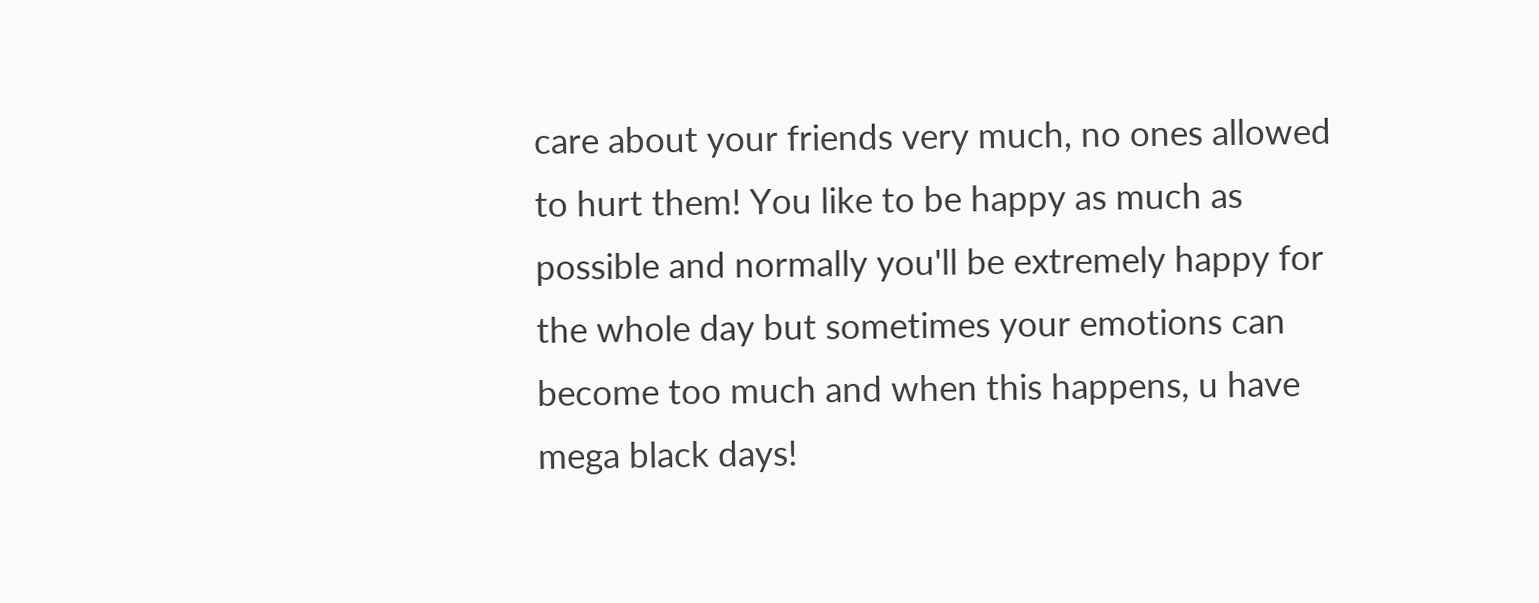care about your friends very much, no ones allowed to hurt them! You like to be happy as much as possible and normally you'll be extremely happy for the whole day but sometimes your emotions can become too much and when this happens, u have mega black days!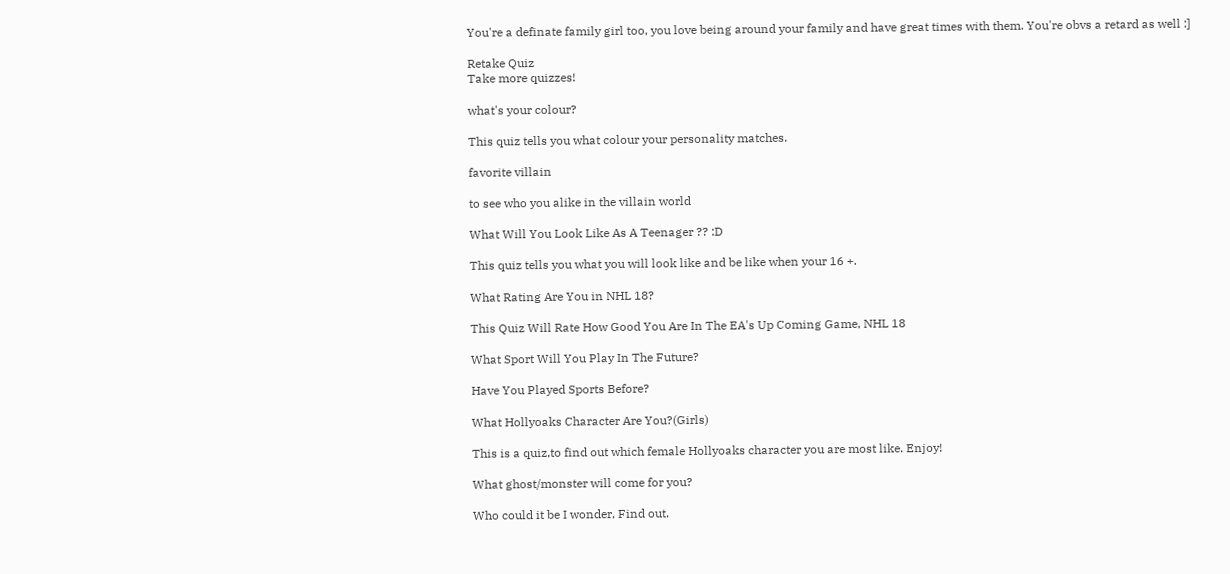You're a definate family girl too, you love being around your family and have great times with them. You're obvs a retard as well :]

Retake Quiz
Take more quizzes!

what's your colour?

This quiz tells you what colour your personality matches.

favorite villain

to see who you alike in the villain world

What Will You Look Like As A Teenager ?? :D

This quiz tells you what you will look like and be like when your 16 +.

What Rating Are You in NHL 18?

This Quiz Will Rate How Good You Are In The EA's Up Coming Game, NHL 18

What Sport Will You Play In The Future?

Have You Played Sports Before?

What Hollyoaks Character Are You?(Girls)

This is a quiz,to find out which female Hollyoaks character you are most like. Enjoy!

What ghost/monster will come for you?

Who could it be I wonder, Find out.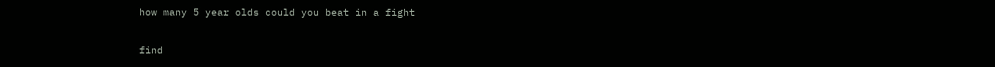how many 5 year olds could you beat in a fight

find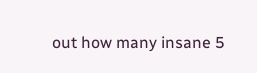out how many insane 5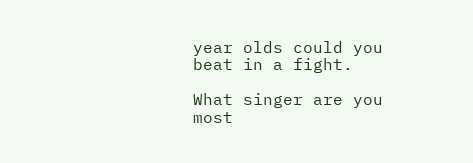year olds could you beat in a fight.

What singer are you most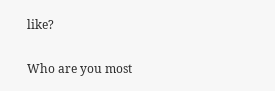like?

Who are you most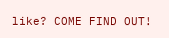like? COME FIND OUT!